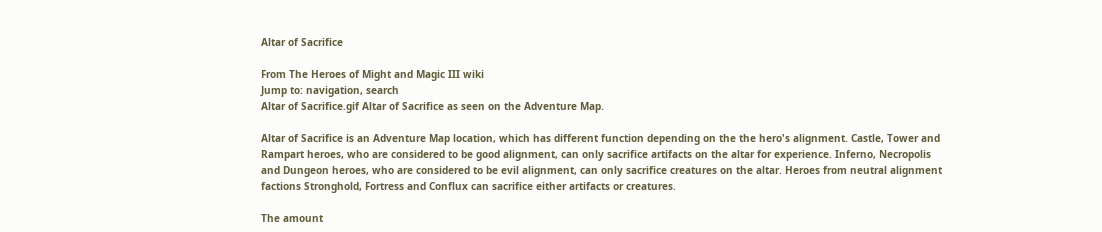Altar of Sacrifice

From The Heroes of Might and Magic III wiki
Jump to: navigation, search
Altar of Sacrifice.gif Altar of Sacrifice as seen on the Adventure Map.

Altar of Sacrifice is an Adventure Map location, which has different function depending on the the hero's alignment. Castle, Tower and Rampart heroes, who are considered to be good alignment, can only sacrifice artifacts on the altar for experience. Inferno, Necropolis and Dungeon heroes, who are considered to be evil alignment, can only sacrifice creatures on the altar. Heroes from neutral alignment factions Stronghold, Fortress and Conflux can sacrifice either artifacts or creatures.

The amount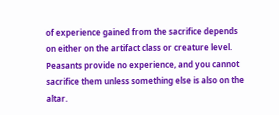of experience gained from the sacrifice depends on either on the artifact class or creature level. Peasants provide no experience, and you cannot sacrifice them unless something else is also on the altar.